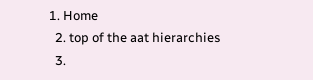1. Home
  2. top of the aat hierarchies
  3.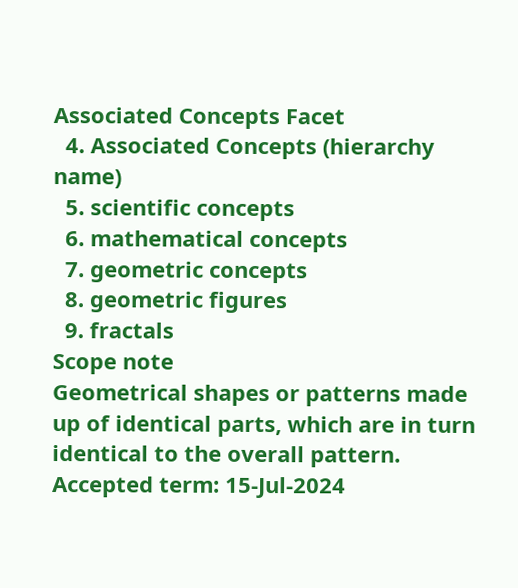Associated Concepts Facet
  4. Associated Concepts (hierarchy name)
  5. scientific concepts
  6. mathematical concepts
  7. geometric concepts
  8. geometric figures
  9. fractals
Scope note
Geometrical shapes or patterns made up of identical parts, which are in turn identical to the overall pattern.
Accepted term: 15-Jul-2024